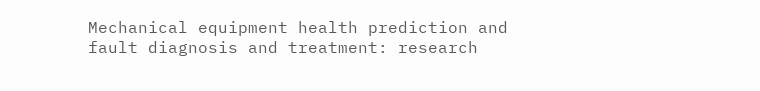Mechanical equipment health prediction and fault diagnosis and treatment: research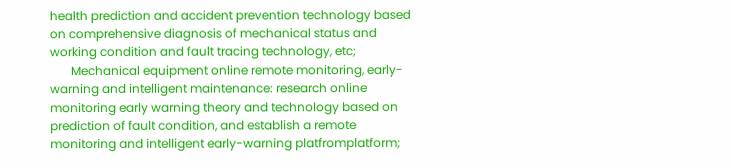health prediction and accident prevention technology based on comprehensive diagnosis of mechanical status and working condition and fault tracing technology, etc;
       Mechanical equipment online remote monitoring, early-warning and intelligent maintenance: research online monitoring early warning theory and technology based on prediction of fault condition, and establish a remote monitoring and intelligent early-warning platfromplatform;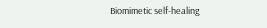Biomimetic self-healing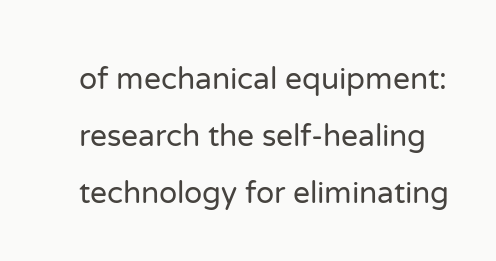of mechanical equipment: research the self-healing technology for eliminating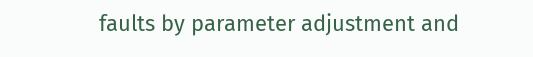faults by parameter adjustment and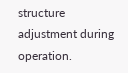structure adjustment during operation.